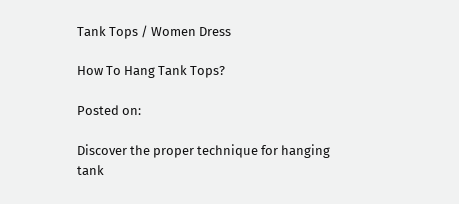Tank Tops / Women Dress

How To Hang Tank Tops?

Posted on:

Discover the proper technique for hanging tank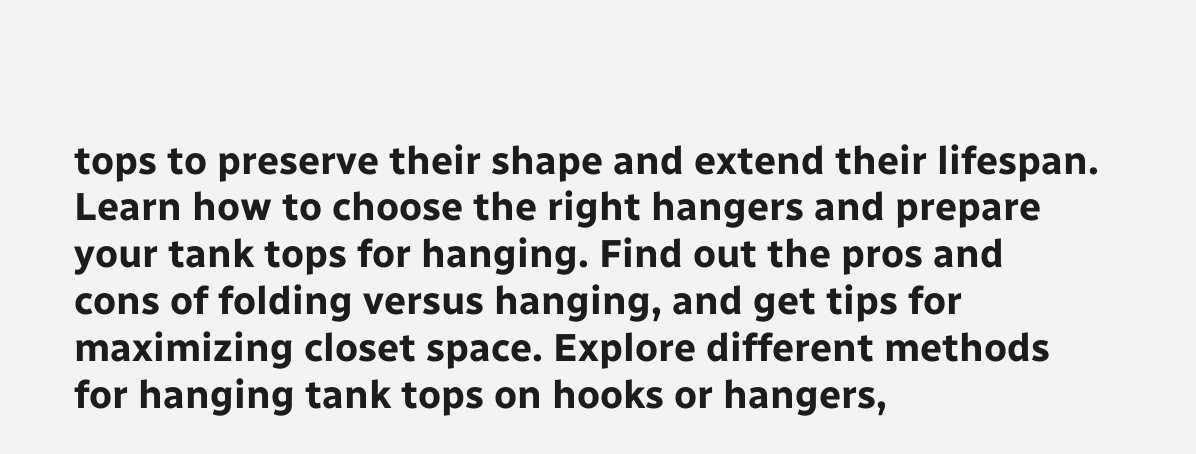tops to preserve their shape and extend their lifespan. Learn how to choose the right hangers and prepare your tank tops for hanging. Find out the pros and cons of folding versus hanging, and get tips for maximizing closet space. Explore different methods for hanging tank tops on hooks or hangers,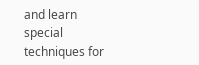and learn special techniques for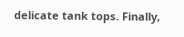delicate tank tops. Finally,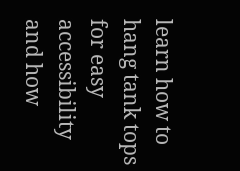learn how to hang tank tops for easy accessibility and how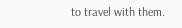to travel with them.